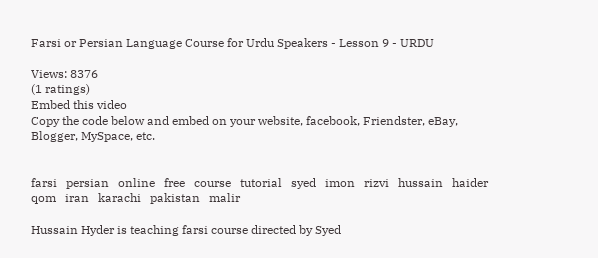Farsi or Persian Language Course for Urdu Speakers - Lesson 9 - URDU

Views: 8376
(1 ratings)
Embed this video
Copy the code below and embed on your website, facebook, Friendster, eBay, Blogger, MySpace, etc.


farsi   persian   online   free   course   tutorial   syed   imon   rizvi   hussain   haider   qom   iran   karachi   pakistan   malir

Hussain Hyder is teaching farsi course directed by Syed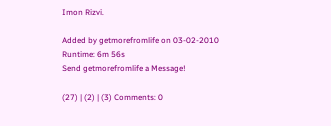Imon Rizvi.

Added by getmorefromlife on 03-02-2010
Runtime: 6m 56s
Send getmorefromlife a Message!

(27) | (2) | (3) Comments: 0